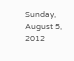Sunday, August 5, 2012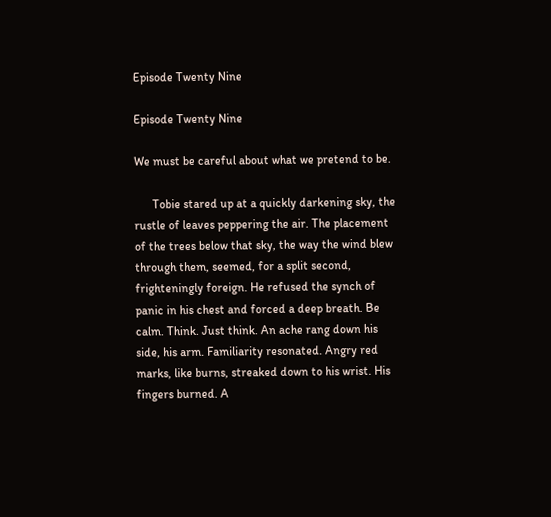Episode Twenty Nine

Episode Twenty Nine

We must be careful about what we pretend to be.

      Tobie stared up at a quickly darkening sky, the rustle of leaves peppering the air. The placement of the trees below that sky, the way the wind blew through them, seemed, for a split second, frighteningly foreign. He refused the synch of panic in his chest and forced a deep breath. Be calm. Think. Just think. An ache rang down his side, his arm. Familiarity resonated. Angry red marks, like burns, streaked down to his wrist. His fingers burned. A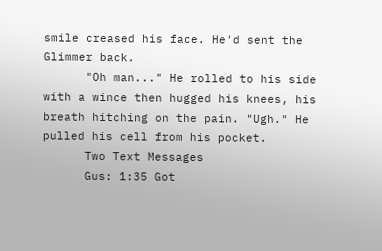smile creased his face. He'd sent the Glimmer back.
      "Oh man..." He rolled to his side with a wince then hugged his knees, his breath hitching on the pain. "Ugh." He pulled his cell from his pocket.
      Two Text Messages
      Gus: 1:35 Got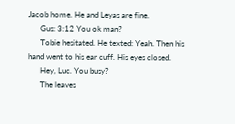Jacob home. He and Leyas are fine.
      Gus: 3:12 You ok man?
      Tobie hesitated. He texted: Yeah. Then his hand went to his ear cuff. His eyes closed.
      Hey, Luc. You busy?
      The leaves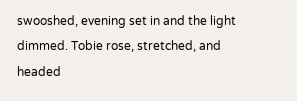swooshed, evening set in and the light dimmed. Tobie rose, stretched, and headed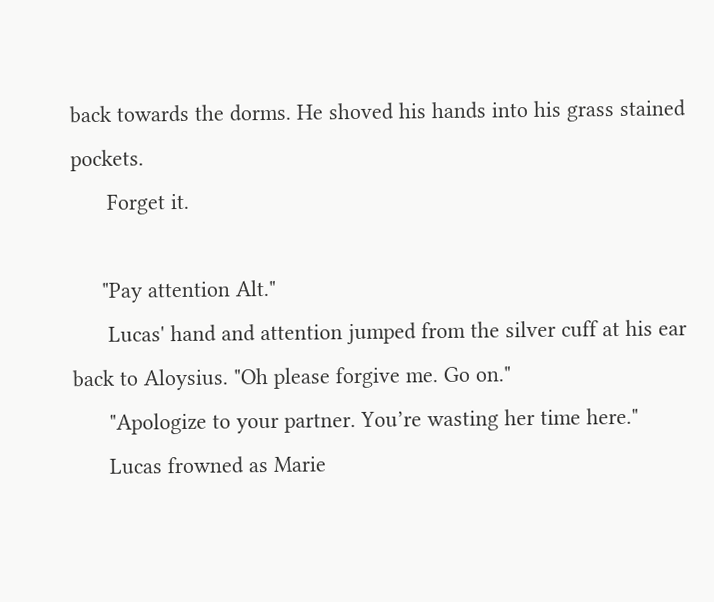back towards the dorms. He shoved his hands into his grass stained pockets.
      Forget it.

     "Pay attention Alt."
      Lucas' hand and attention jumped from the silver cuff at his ear back to Aloysius. "Oh please forgive me. Go on."
      "Apologize to your partner. You’re wasting her time here."
      Lucas frowned as Marie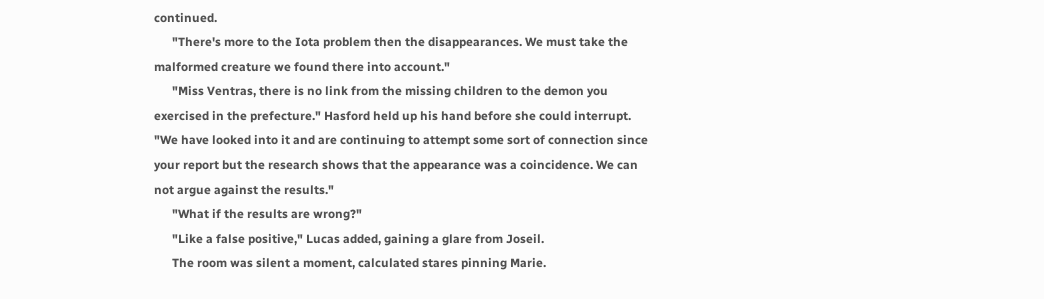continued.
      "There's more to the Iota problem then the disappearances. We must take the malformed creature we found there into account."
      "Miss Ventras, there is no link from the missing children to the demon you exercised in the prefecture." Hasford held up his hand before she could interrupt. "We have looked into it and are continuing to attempt some sort of connection since your report but the research shows that the appearance was a coincidence. We can not argue against the results."
      "What if the results are wrong?"
      "Like a false positive," Lucas added, gaining a glare from Joseil.
      The room was silent a moment, calculated stares pinning Marie.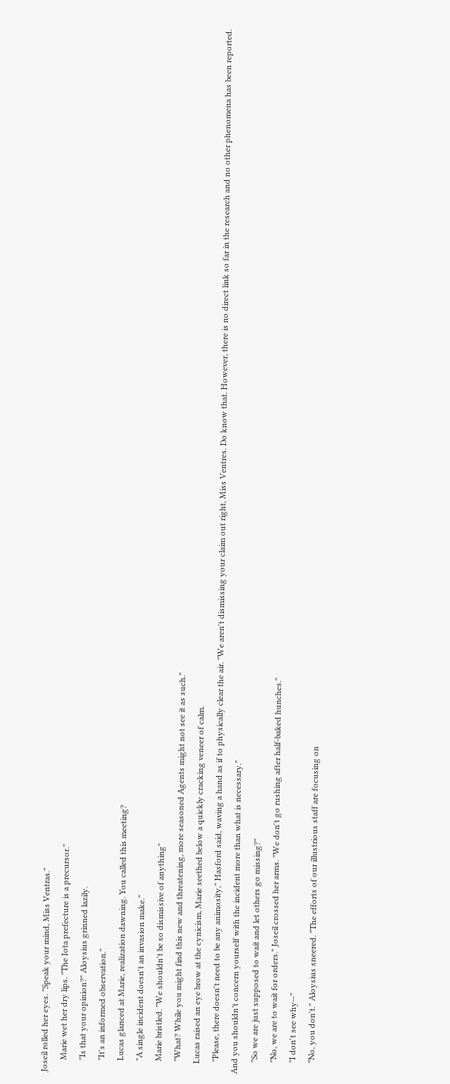Joseil rolled her eyes. "Speak your mind, Miss Ventras."
      Marie wet her dry lips. "The Iota prefecture is a precursor."
      "Is that your opinion?" Aloysius grinned lazily.
      "It's an informed observation."
      Lucas glanced at Marie, realization dawning. You called this meeting?
      "A single incident doesn't an invasion make."
      Marie bristled. "We shouldn't be so dismissive of anything"
      "What? While you might find this new and threatening, more seasoned Agents might not see it as such."
     Lucas raised an eye brow at the cynicism, Marie seethed below a quickly cracking veneer of calm.
      "Please, there doesn't need to be any animosity," Hasford said, waving a hand as if to physically clear the air. "We aren't dismissing your claim out right, Miss Ventres. Do know that. However, there is no direct link so far in the research and no other phenomena has been reported. And you shouldn’t concern yourself with the incident more than what is necessary."
      "So we are just supposed to wait and let others go missing?"
      "No, we are to wait for orders." Joseil crossed her arms. "We don't go rushing after half-baked hunches."
      "I don't see why--"
      "No, you don't." Aloysius sneered. "The efforts of our illustrious staff are focusing on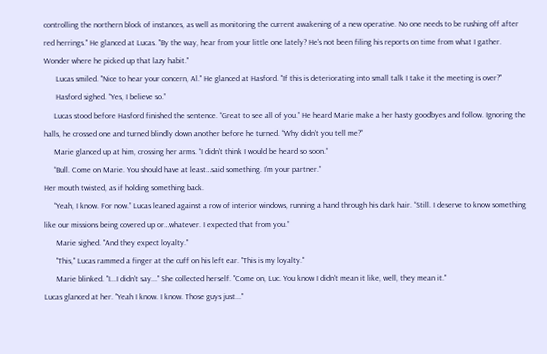controlling the northern block of instances, as well as monitoring the current awakening of a new operative. No one needs to be rushing off after red herrings." He glanced at Lucas. "By the way, hear from your little one lately? He's not been filing his reports on time from what I gather. Wonder where he picked up that lazy habit."
      Lucas smiled. "Nice to hear your concern, Al." He glanced at Hasford. "If this is deteriorating into small talk I take it the meeting is over?"
      Hasford sighed. “Yes, I believe so.”
     Lucas stood before Hasford finished the sentence. “Great to see all of you.” He heard Marie make a her hasty goodbyes and follow. Ignoring the halls, he crossed one and turned blindly down another before he turned. “Why didn’t you tell me?”
     Marie glanced up at him, crossing her arms. “I didn’t think I would be heard so soon.”
     “Bull. Come on Marie. You should have at least…said something. I’m your partner.”
Her mouth twisted, as if holding something back.
     “Yeah, I know. For now.” Lucas leaned against a row of interior windows, running a hand through his dark hair. “Still. I deserve to know something like our missions being covered up or…whatever. I expected that from you.”
      Marie sighed. "And they expect loyalty."
      "This," Lucas rammed a finger at the cuff on his left ear. "This is my loyalty."
      Marie blinked. "I...I didn't say..." She collected herself. "Come on, Luc. You know I didn't mean it like, well, they mean it."
Lucas glanced at her. "Yeah I know. I know. Those guys just..."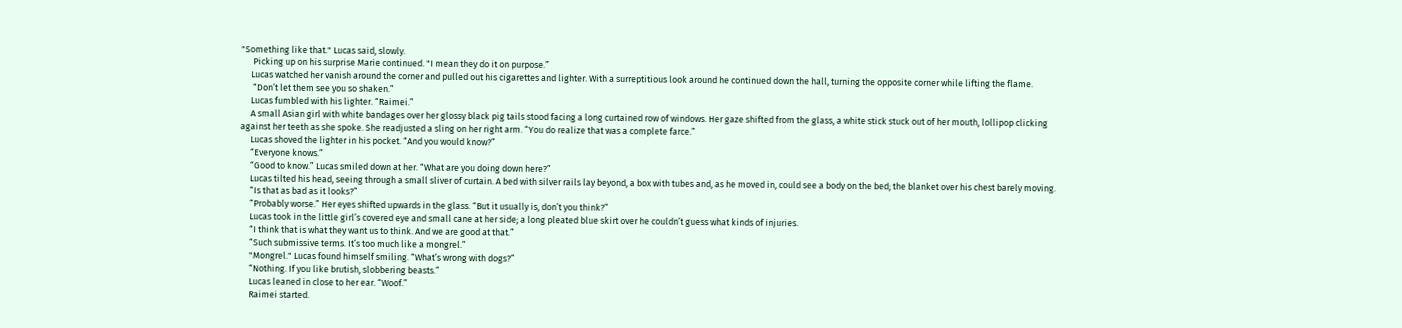"Something like that." Lucas said, slowly.
      Picking up on his surprise Marie continued. "I mean they do it on purpose.”
     Lucas watched her vanish around the corner and pulled out his cigarettes and lighter. With a surreptitious look around he continued down the hall, turning the opposite corner while lifting the flame.
      “Don’t let them see you so shaken.”
     Lucas fumbled with his lighter. “Raimei.”
     A small Asian girl with white bandages over her glossy black pig tails stood facing a long curtained row of windows. Her gaze shifted from the glass, a white stick stuck out of her mouth, lollipop clicking against her teeth as she spoke. She readjusted a sling on her right arm. “You do realize that was a complete farce.”
     Lucas shoved the lighter in his pocket. “And you would know?”
     “Everyone knows.”
     “Good to know.” Lucas smiled down at her. “What are you doing down here?”
     Lucas tilted his head, seeing through a small sliver of curtain. A bed with silver rails lay beyond, a box with tubes and, as he moved in, could see a body on the bed; the blanket over his chest barely moving.
     “Is that as bad as it looks?”
     “Probably worse.” Her eyes shifted upwards in the glass. “But it usually is, don’t you think?”
     Lucas took in the little girl’s covered eye and small cane at her side; a long pleated blue skirt over he couldn’t guess what kinds of injuries.
     “I think that is what they want us to think. And we are good at that.”
     “Such submissive terms. It’s too much like a mongrel.”
     "Mongrel." Lucas found himself smiling. “What’s wrong with dogs?”
     “Nothing. If you like brutish, slobbering beasts.”
     Lucas leaned in close to her ear. “Woof.”
     Raimei started.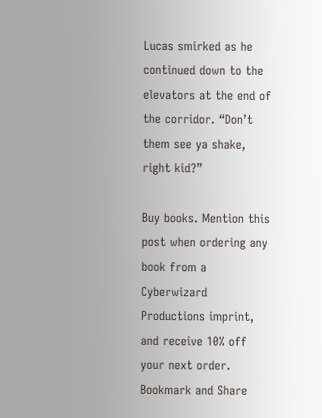Lucas smirked as he continued down to the elevators at the end of the corridor. “Don’t them see ya shake, right kid?”

Buy books. Mention this post when ordering any book from a Cyberwizard Productions imprint, and receive 10% off your next order.
Bookmark and Share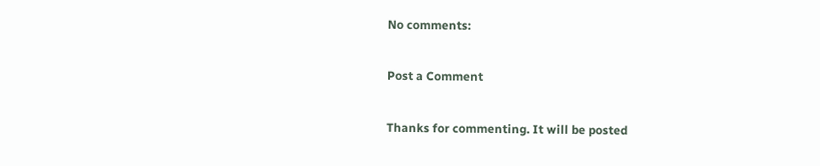No comments:

Post a Comment

Thanks for commenting. It will be posted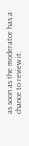as soon as the moderator has a chance to review it.